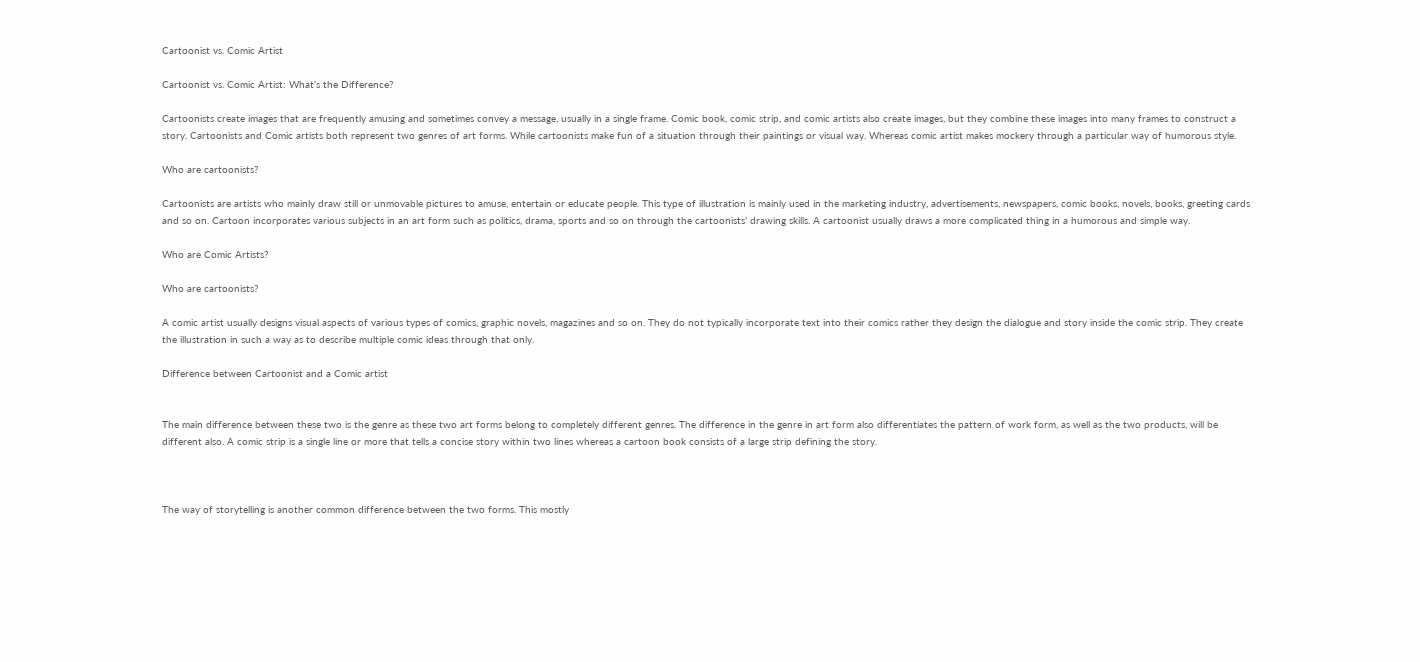Cartoonist vs. Comic Artist

Cartoonist vs. Comic Artist: What’s the Difference?

Cartoonists create images that are frequently amusing and sometimes convey a message, usually in a single frame. Comic book, comic strip, and comic artists also create images, but they combine these images into many frames to construct a story. Cartoonists and Comic artists both represent two genres of art forms. While cartoonists make fun of a situation through their paintings or visual way. Whereas comic artist makes mockery through a particular way of humorous style.

Who are cartoonists?

Cartoonists are artists who mainly draw still or unmovable pictures to amuse, entertain or educate people. This type of illustration is mainly used in the marketing industry, advertisements, newspapers, comic books, novels, books, greeting cards and so on. Cartoon incorporates various subjects in an art form such as politics, drama, sports and so on through the cartoonists’ drawing skills. A cartoonist usually draws a more complicated thing in a humorous and simple way.

Who are Comic Artists?

Who are cartoonists?

A comic artist usually designs visual aspects of various types of comics, graphic novels, magazines and so on. They do not typically incorporate text into their comics rather they design the dialogue and story inside the comic strip. They create the illustration in such a way as to describe multiple comic ideas through that only.

Difference between Cartoonist and a Comic artist


The main difference between these two is the genre as these two art forms belong to completely different genres. The difference in the genre in art form also differentiates the pattern of work form, as well as the two products, will be different also. A comic strip is a single line or more that tells a concise story within two lines whereas a cartoon book consists of a large strip defining the story.



The way of storytelling is another common difference between the two forms. This mostly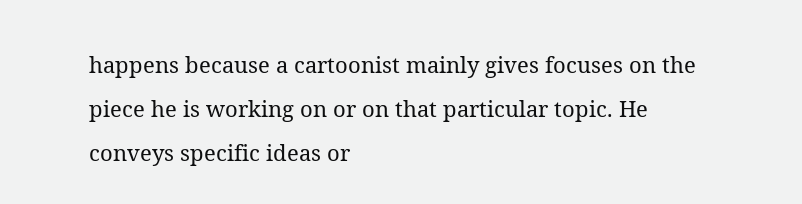happens because a cartoonist mainly gives focuses on the piece he is working on or on that particular topic. He conveys specific ideas or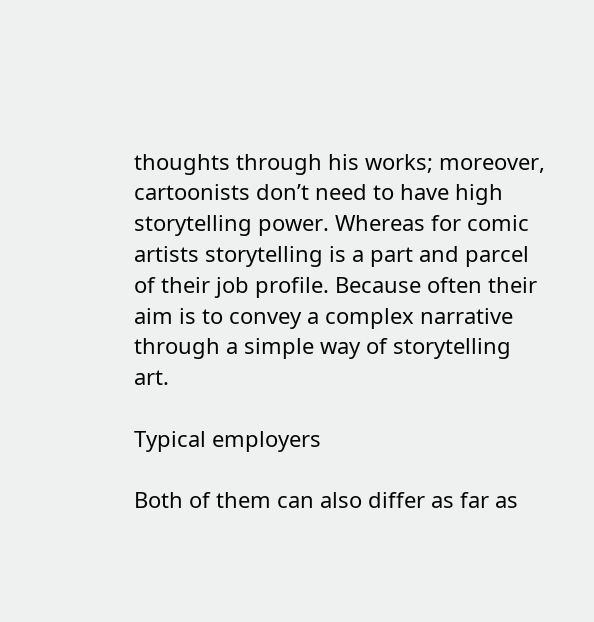thoughts through his works; moreover, cartoonists don’t need to have high storytelling power. Whereas for comic artists storytelling is a part and parcel of their job profile. Because often their aim is to convey a complex narrative through a simple way of storytelling art.

Typical employers

Both of them can also differ as far as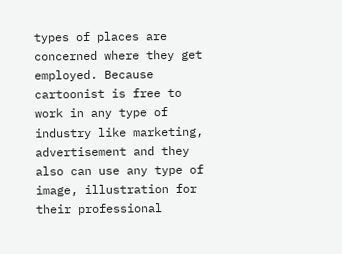types of places are concerned where they get employed. Because cartoonist is free to work in any type of industry like marketing, advertisement and they also can use any type of image, illustration for their professional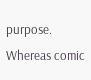purpose. Whereas comic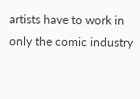artists have to work in only the comic industry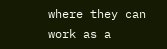where they can work as a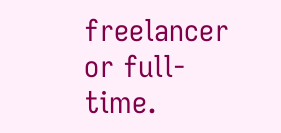freelancer or full-time.